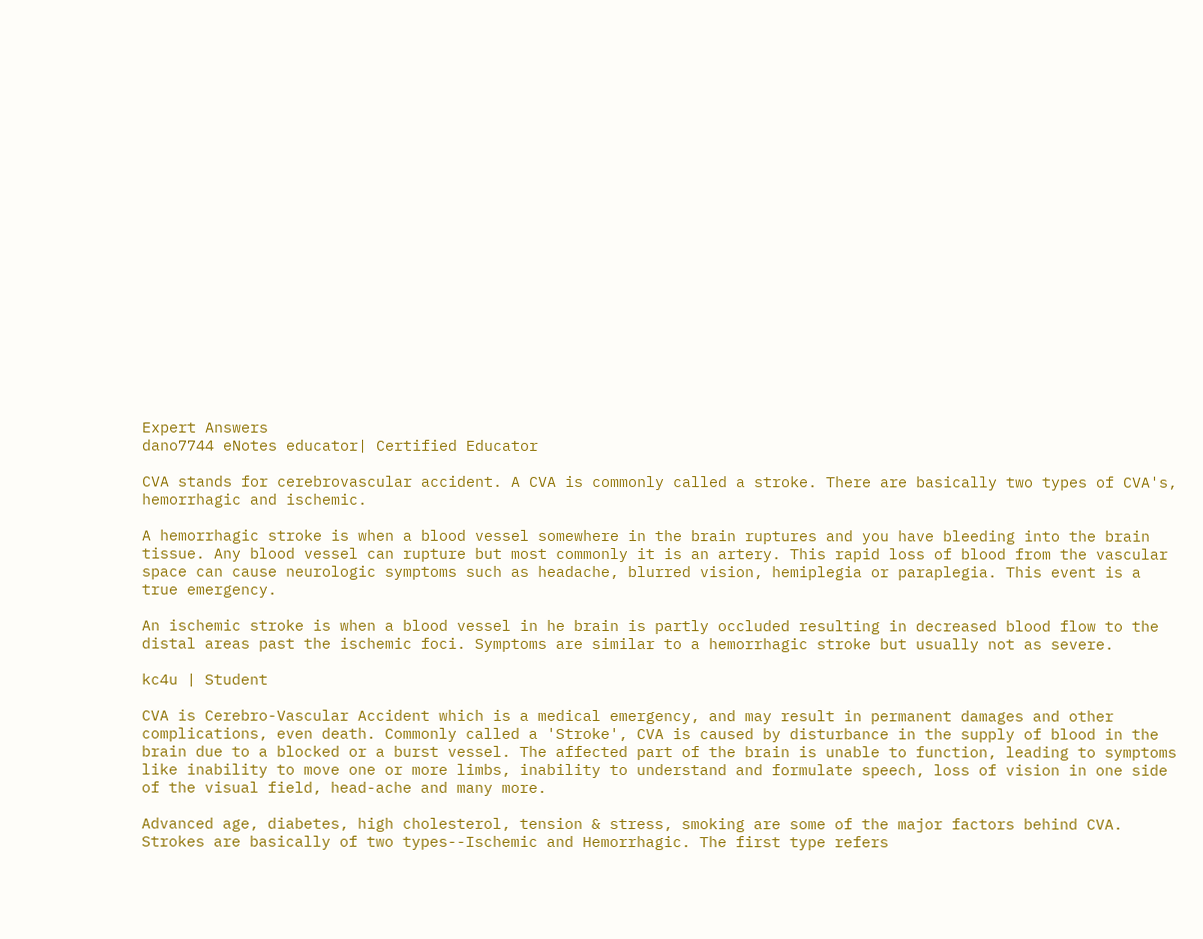Expert Answers
dano7744 eNotes educator| Certified Educator

CVA stands for cerebrovascular accident. A CVA is commonly called a stroke. There are basically two types of CVA's, hemorrhagic and ischemic.

A hemorrhagic stroke is when a blood vessel somewhere in the brain ruptures and you have bleeding into the brain tissue. Any blood vessel can rupture but most commonly it is an artery. This rapid loss of blood from the vascular space can cause neurologic symptoms such as headache, blurred vision, hemiplegia or paraplegia. This event is a true emergency.

An ischemic stroke is when a blood vessel in he brain is partly occluded resulting in decreased blood flow to the distal areas past the ischemic foci. Symptoms are similar to a hemorrhagic stroke but usually not as severe.

kc4u | Student

CVA is Cerebro-Vascular Accident which is a medical emergency, and may result in permanent damages and other complications, even death. Commonly called a 'Stroke', CVA is caused by disturbance in the supply of blood in the brain due to a blocked or a burst vessel. The affected part of the brain is unable to function, leading to symptoms like inability to move one or more limbs, inability to understand and formulate speech, loss of vision in one side of the visual field, head-ache and many more.

Advanced age, diabetes, high cholesterol, tension & stress, smoking are some of the major factors behind CVA. Strokes are basically of two types--Ischemic and Hemorrhagic. The first type refers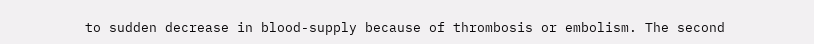to sudden decrease in blood-supply because of thrombosis or embolism. The second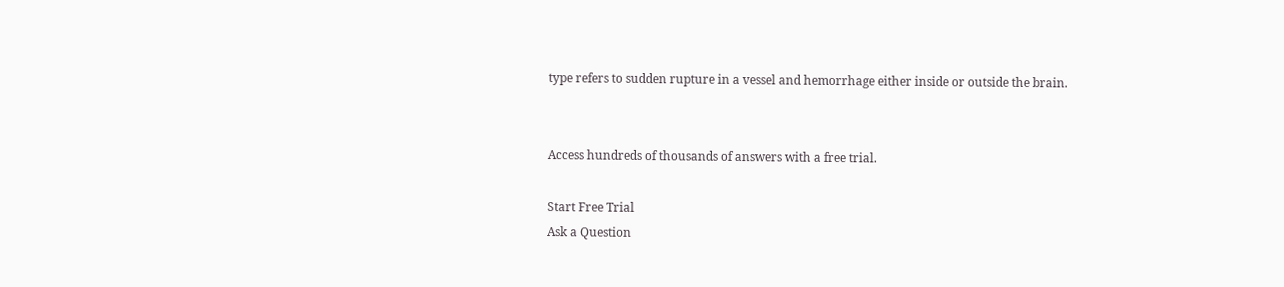type refers to sudden rupture in a vessel and hemorrhage either inside or outside the brain.


Access hundreds of thousands of answers with a free trial.

Start Free Trial
Ask a Question